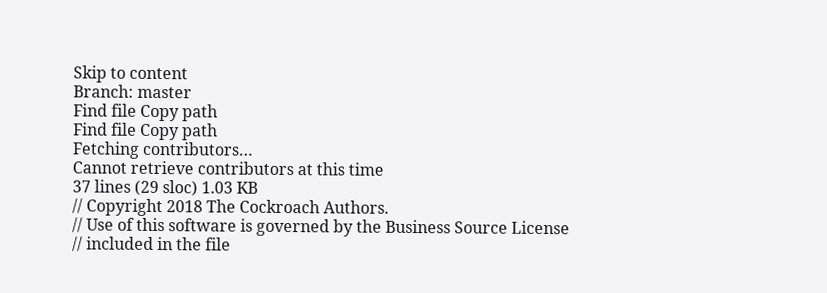Skip to content
Branch: master
Find file Copy path
Find file Copy path
Fetching contributors…
Cannot retrieve contributors at this time
37 lines (29 sloc) 1.03 KB
// Copyright 2018 The Cockroach Authors.
// Use of this software is governed by the Business Source License
// included in the file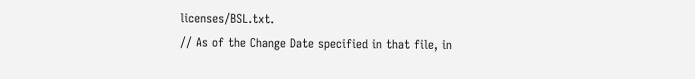licenses/BSL.txt.
// As of the Change Date specified in that file, in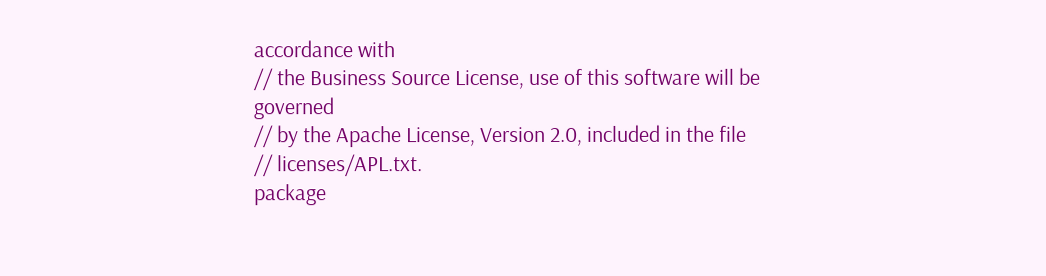accordance with
// the Business Source License, use of this software will be governed
// by the Apache License, Version 2.0, included in the file
// licenses/APL.txt.
package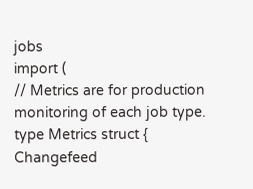jobs
import (
// Metrics are for production monitoring of each job type.
type Metrics struct {
Changefeed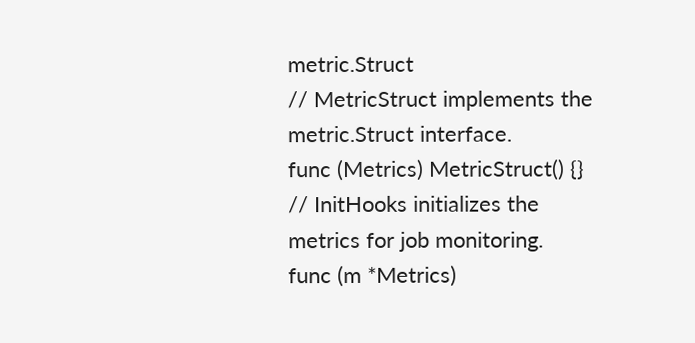metric.Struct
// MetricStruct implements the metric.Struct interface.
func (Metrics) MetricStruct() {}
// InitHooks initializes the metrics for job monitoring.
func (m *Metrics)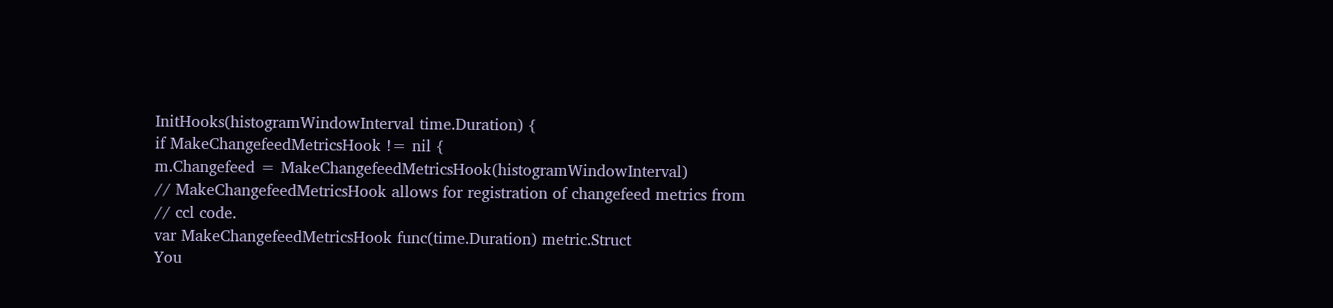InitHooks(histogramWindowInterval time.Duration) {
if MakeChangefeedMetricsHook != nil {
m.Changefeed = MakeChangefeedMetricsHook(histogramWindowInterval)
// MakeChangefeedMetricsHook allows for registration of changefeed metrics from
// ccl code.
var MakeChangefeedMetricsHook func(time.Duration) metric.Struct
You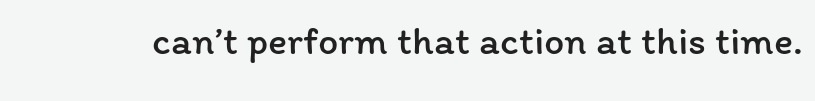can’t perform that action at this time.